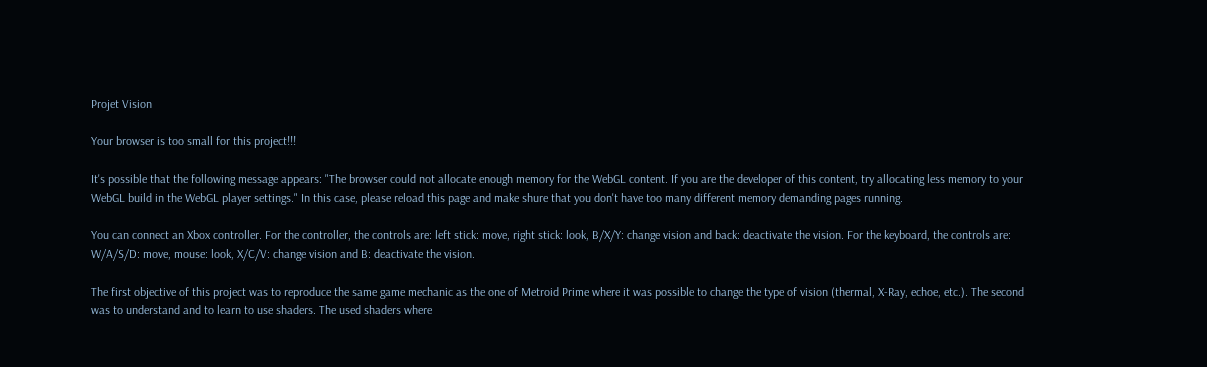Projet Vision

Your browser is too small for this project!!!

It's possible that the following message appears: "The browser could not allocate enough memory for the WebGL content. If you are the developer of this content, try allocating less memory to your WebGL build in the WebGL player settings." In this case, please reload this page and make shure that you don't have too many different memory demanding pages running.

You can connect an Xbox controller. For the controller, the controls are: left stick: move, right stick: look, B/X/Y: change vision and back: deactivate the vision. For the keyboard, the controls are: W/A/S/D: move, mouse: look, X/C/V: change vision and B: deactivate the vision.

The first objective of this project was to reproduce the same game mechanic as the one of Metroid Prime where it was possible to change the type of vision (thermal, X-Ray, echoe, etc.). The second was to understand and to learn to use shaders. The used shaders where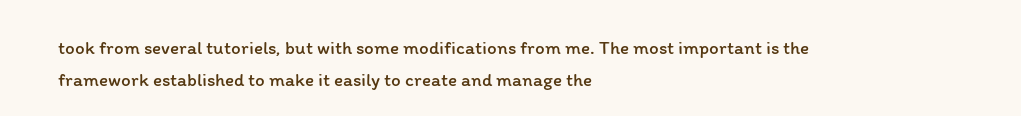took from several tutoriels, but with some modifications from me. The most important is the framework established to make it easily to create and manage the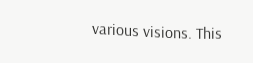various visions. This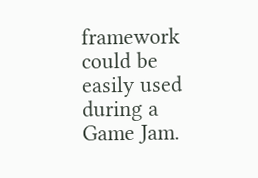framework could be easily used during a Game Jam.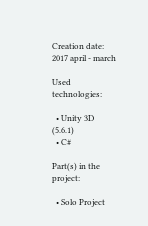Creation date: 2017 april - march

Used technologies:

  • Unity 3D (5.6.1)
  • C#

Part(s) in the project:

  • Solo Project